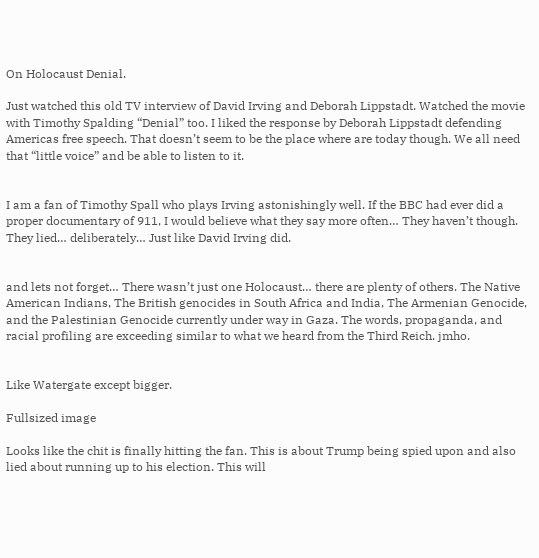On Holocaust Denial.

Just watched this old TV interview of David Irving and Deborah Lippstadt. Watched the movie with Timothy Spalding “Denial” too. I liked the response by Deborah Lippstadt defending Americas free speech. That doesn’t seem to be the place where are today though. We all need that “little voice” and be able to listen to it.


I am a fan of Timothy Spall who plays Irving astonishingly well. If the BBC had ever did a proper documentary of 911, I would believe what they say more often… They haven’t though. They lied… deliberately… Just like David Irving did.


and lets not forget… There wasn’t just one Holocaust… there are plenty of others. The Native American Indians, The British genocides in South Africa and India, The Armenian Genocide, and the Palestinian Genocide currently under way in Gaza. The words, propaganda, and racial profiling are exceeding similar to what we heard from the Third Reich. jmho.


Like Watergate except bigger.

Fullsized image

Looks like the chit is finally hitting the fan. This is about Trump being spied upon and also lied about running up to his election. This will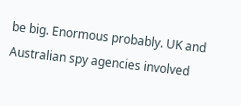be big. Enormous probably. UK and Australian spy agencies involved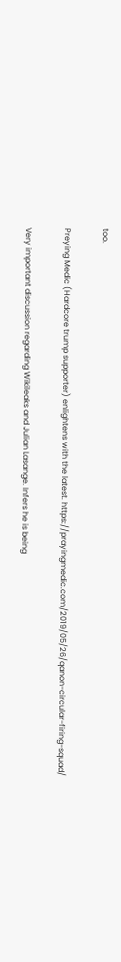too.

Preying Medic (Hardcore trump supporter) enlightens with the latest. https://prayingmedic.com/2019/05/26/qanon-circular-firing-squad/

Very important discussion regarding Wikileaks and Julian Lasange. Infers he is being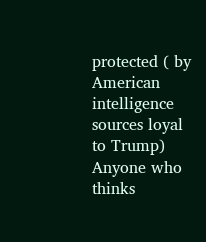protected ( by American intelligence sources loyal to Trump) Anyone who thinks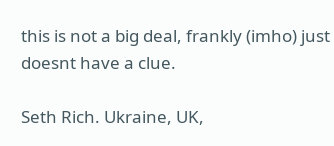this is not a big deal, frankly (imho) just doesnt have a clue.

Seth Rich. Ukraine, UK,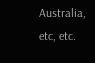Australia, etc, etc.